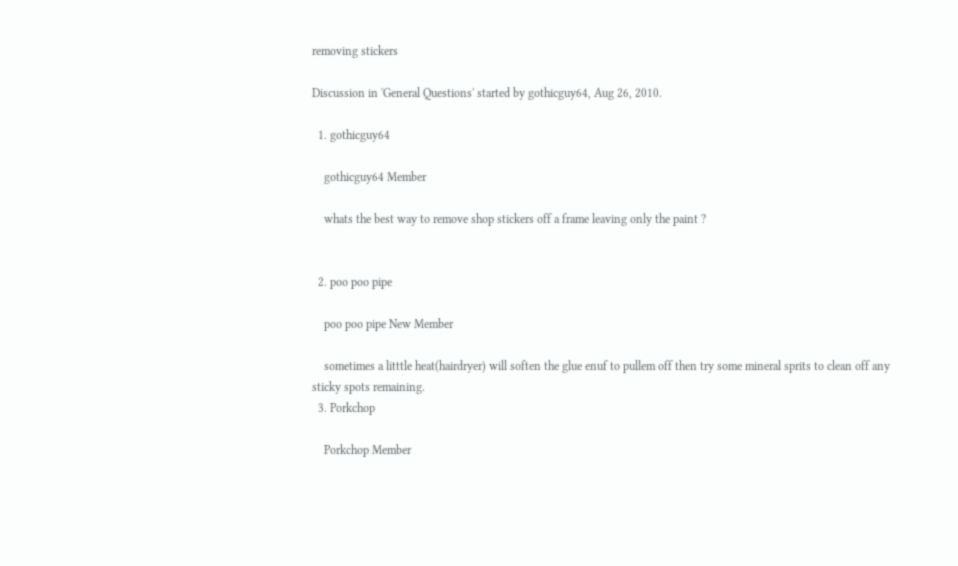removing stickers

Discussion in 'General Questions' started by gothicguy64, Aug 26, 2010.

  1. gothicguy64

    gothicguy64 Member

    whats the best way to remove shop stickers off a frame leaving only the paint ?


  2. poo poo pipe

    poo poo pipe New Member

    sometimes a litttle heat(hairdryer) will soften the glue enuf to pullem off then try some mineral sprits to clean off any sticky spots remaining.
  3. Porkchop

    Porkchop Member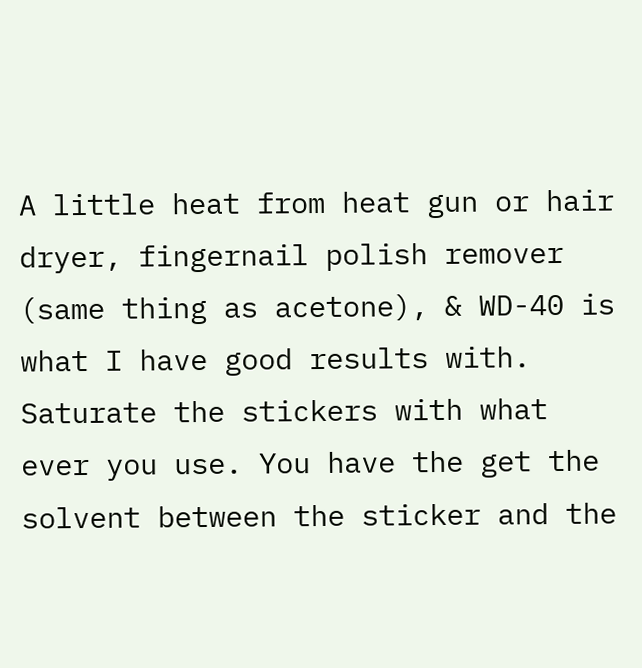A little heat from heat gun or hair dryer, fingernail polish remover (same thing as acetone), & WD-40 is what I have good results with. Saturate the stickers with what ever you use. You have the get the solvent between the sticker and the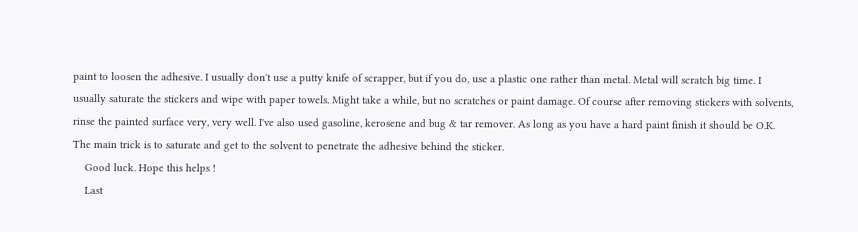paint to loosen the adhesive. I usually don't use a putty knife of scrapper, but if you do, use a plastic one rather than metal. Metal will scratch big time. I usually saturate the stickers and wipe with paper towels. Might take a while, but no scratches or paint damage. Of course after removing stickers with solvents, rinse the painted surface very, very well. I've also used gasoline, kerosene and bug & tar remover. As long as you have a hard paint finish it should be O.K. The main trick is to saturate and get to the solvent to penetrate the adhesive behind the sticker.
    Good luck. Hope this helps !
    Last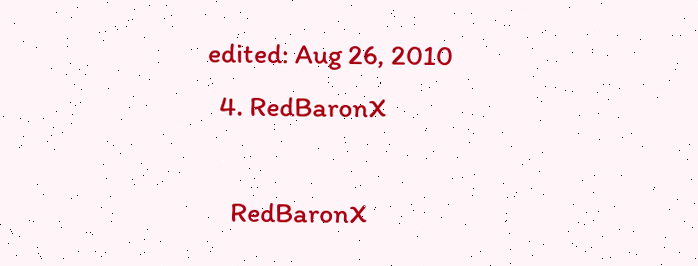edited: Aug 26, 2010
  4. RedBaronX

    RedBaronX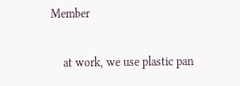Member

    at work, we use plastic pan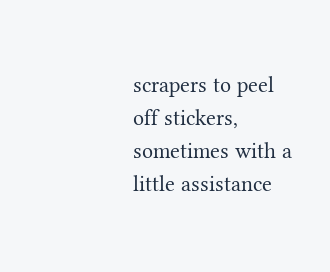scrapers to peel off stickers, sometimes with a little assistance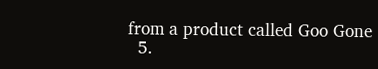from a product called Goo Gone
  5.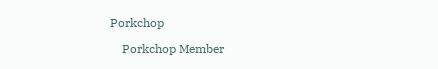Porkchop

    Porkchop Member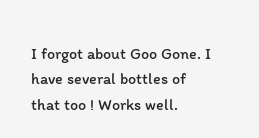I forgot about Goo Gone. I have several bottles of that too ! Works well.